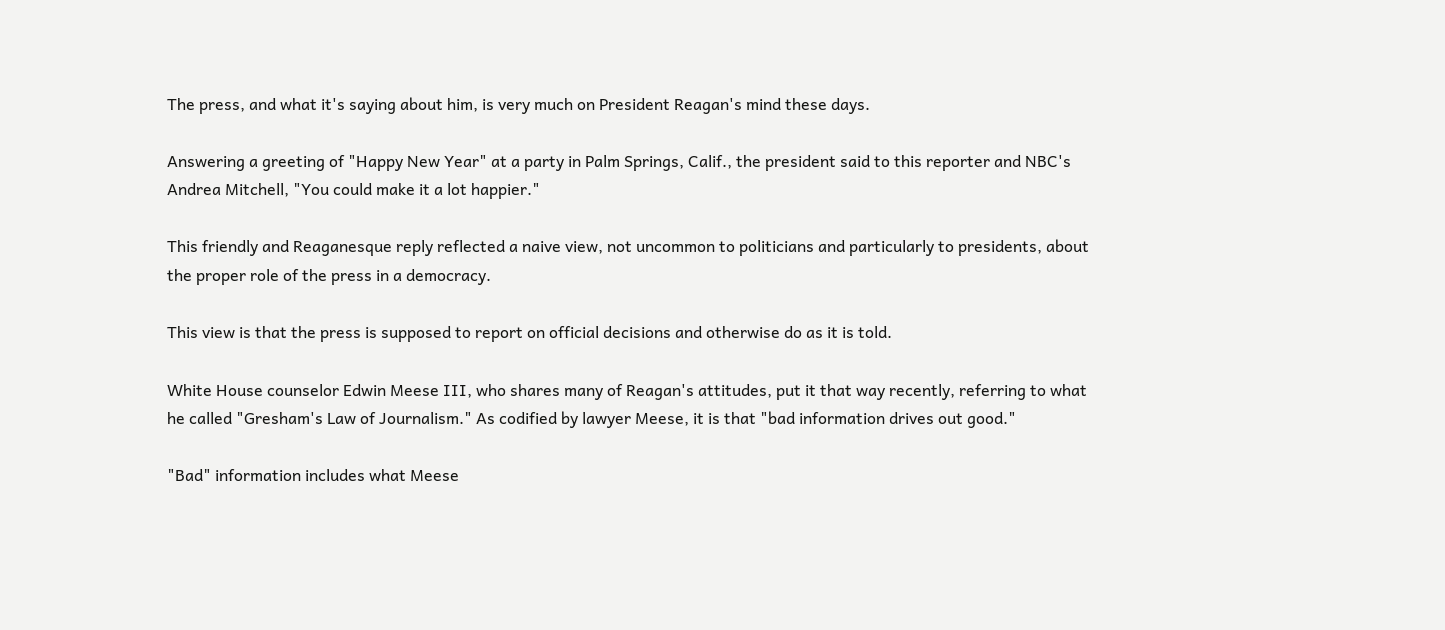The press, and what it's saying about him, is very much on President Reagan's mind these days.

Answering a greeting of "Happy New Year" at a party in Palm Springs, Calif., the president said to this reporter and NBC's Andrea Mitchell, "You could make it a lot happier."

This friendly and Reaganesque reply reflected a naive view, not uncommon to politicians and particularly to presidents, about the proper role of the press in a democracy.

This view is that the press is supposed to report on official decisions and otherwise do as it is told.

White House counselor Edwin Meese III, who shares many of Reagan's attitudes, put it that way recently, referring to what he called "Gresham's Law of Journalism." As codified by lawyer Meese, it is that "bad information drives out good."

"Bad" information includes what Meese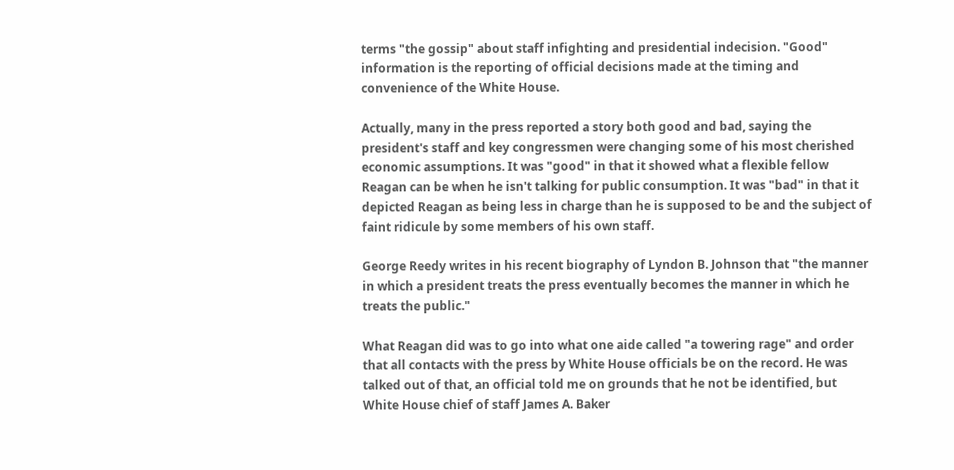terms "the gossip" about staff infighting and presidential indecision. "Good" information is the reporting of official decisions made at the timing and convenience of the White House.

Actually, many in the press reported a story both good and bad, saying the president's staff and key congressmen were changing some of his most cherished economic assumptions. It was "good" in that it showed what a flexible fellow Reagan can be when he isn't talking for public consumption. It was "bad" in that it depicted Reagan as being less in charge than he is supposed to be and the subject of faint ridicule by some members of his own staff.

George Reedy writes in his recent biography of Lyndon B. Johnson that "the manner in which a president treats the press eventually becomes the manner in which he treats the public."

What Reagan did was to go into what one aide called "a towering rage" and order that all contacts with the press by White House officials be on the record. He was talked out of that, an official told me on grounds that he not be identified, but White House chief of staff James A. Baker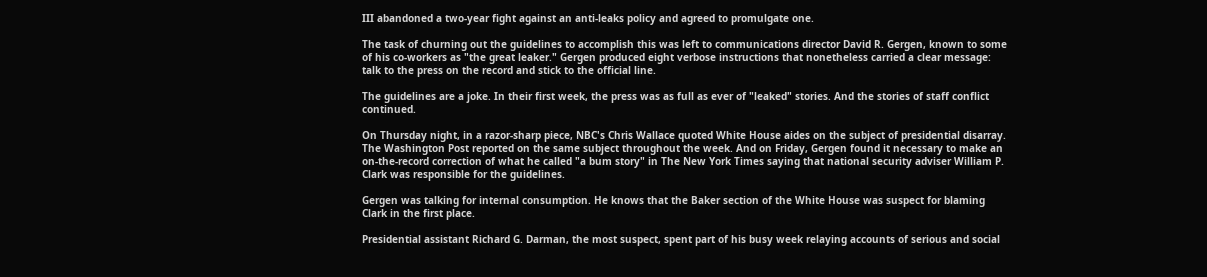III abandoned a two-year fight against an anti-leaks policy and agreed to promulgate one.

The task of churning out the guidelines to accomplish this was left to communications director David R. Gergen, known to some of his co-workers as "the great leaker." Gergen produced eight verbose instructions that nonetheless carried a clear message: talk to the press on the record and stick to the official line.

The guidelines are a joke. In their first week, the press was as full as ever of "leaked" stories. And the stories of staff conflict continued.

On Thursday night, in a razor-sharp piece, NBC's Chris Wallace quoted White House aides on the subject of presidential disarray. The Washington Post reported on the same subject throughout the week. And on Friday, Gergen found it necessary to make an on-the-record correction of what he called "a bum story" in The New York Times saying that national security adviser William P. Clark was responsible for the guidelines.

Gergen was talking for internal consumption. He knows that the Baker section of the White House was suspect for blaming Clark in the first place.

Presidential assistant Richard G. Darman, the most suspect, spent part of his busy week relaying accounts of serious and social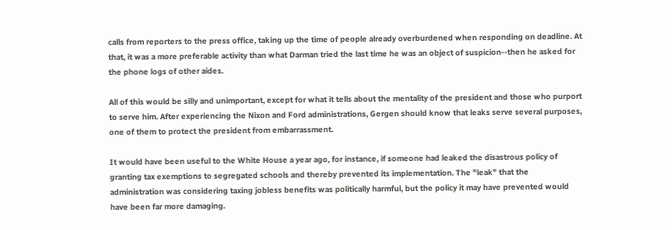calls from reporters to the press office, taking up the time of people already overburdened when responding on deadline. At that, it was a more preferable activity than what Darman tried the last time he was an object of suspicion--then he asked for the phone logs of other aides.

All of this would be silly and unimportant, except for what it tells about the mentality of the president and those who purport to serve him. After experiencing the Nixon and Ford administrations, Gergen should know that leaks serve several purposes, one of them to protect the president from embarrassment.

It would have been useful to the White House a year ago, for instance, if someone had leaked the disastrous policy of granting tax exemptions to segregated schools and thereby prevented its implementation. The "leak" that the administration was considering taxing jobless benefits was politically harmful, but the policy it may have prevented would have been far more damaging.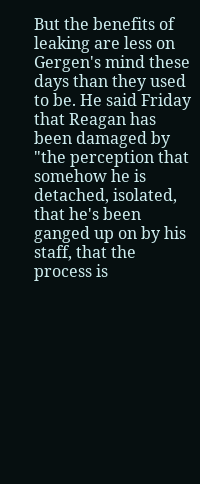But the benefits of leaking are less on Gergen's mind these days than they used to be. He said Friday that Reagan has been damaged by "the perception that somehow he is detached, isolated, that he's been ganged up on by his staff, that the process is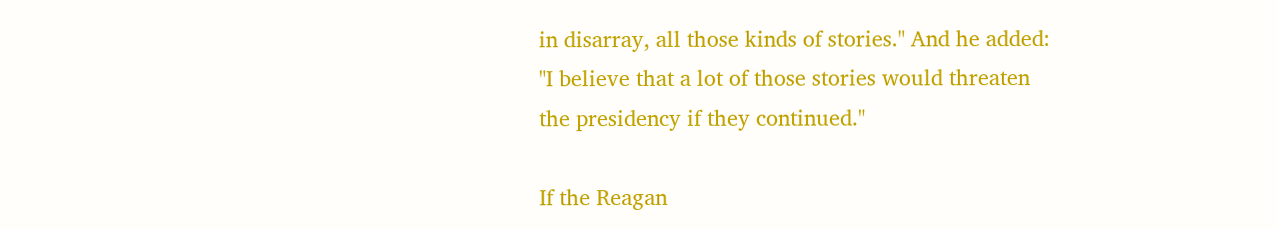in disarray, all those kinds of stories." And he added: "I believe that a lot of those stories would threaten the presidency if they continued."

If the Reagan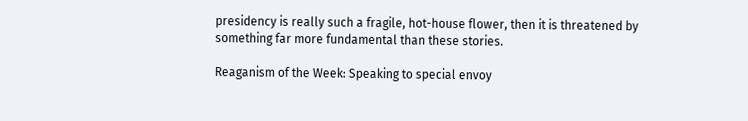presidency is really such a fragile, hot-house flower, then it is threatened by something far more fundamental than these stories.

Reaganism of the Week: Speaking to special envoy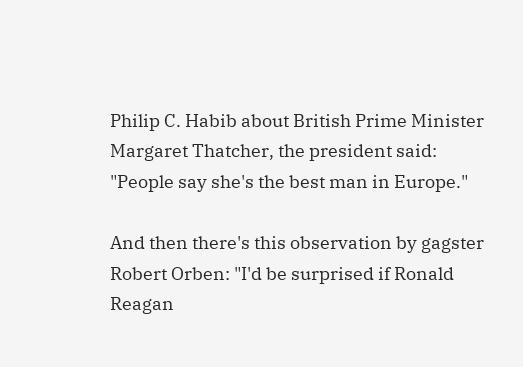Philip C. Habib about British Prime Minister Margaret Thatcher, the president said: "People say she's the best man in Europe."

And then there's this observation by gagster Robert Orben: "I'd be surprised if Ronald Reagan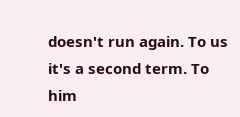doesn't run again. To us it's a second term. To him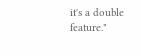it's a double feature."